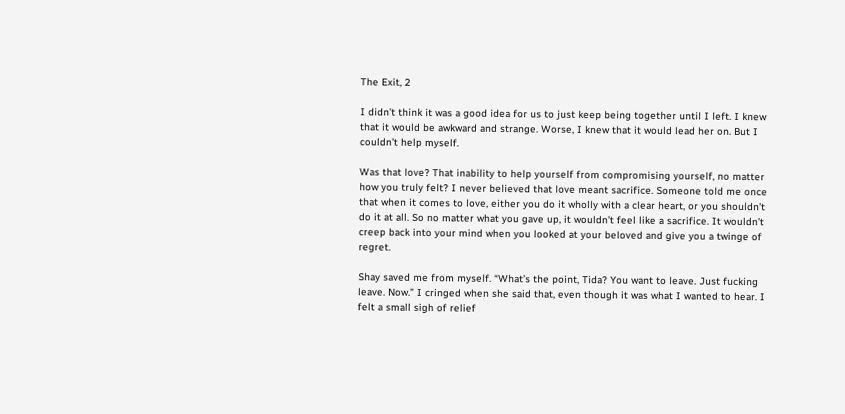The Exit, 2

I didn’t think it was a good idea for us to just keep being together until I left. I knew that it would be awkward and strange. Worse, I knew that it would lead her on. But I couldn’t help myself.

Was that love? That inability to help yourself from compromising yourself, no matter how you truly felt? I never believed that love meant sacrifice. Someone told me once that when it comes to love, either you do it wholly with a clear heart, or you shouldn’t do it at all. So no matter what you gave up, it wouldn’t feel like a sacrifice. It wouldn’t creep back into your mind when you looked at your beloved and give you a twinge of regret.

Shay saved me from myself. “What’s the point, Tida? You want to leave. Just fucking leave. Now.” I cringed when she said that, even though it was what I wanted to hear. I felt a small sigh of relief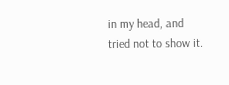in my head, and tried not to show it.